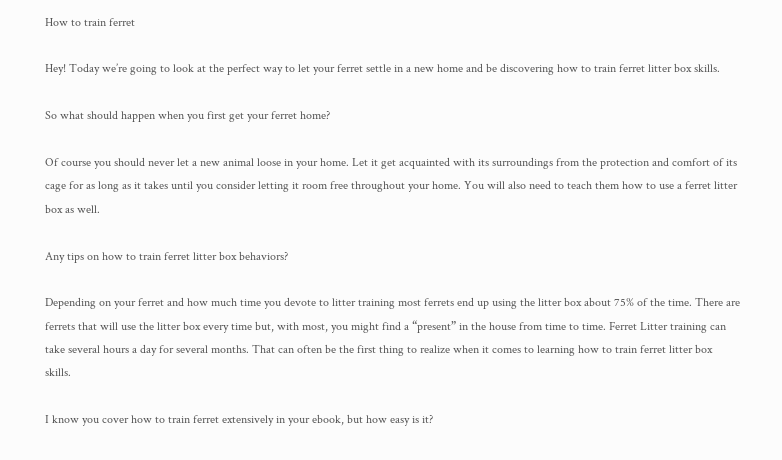How to train ferret

Hey! Today we’re going to look at the perfect way to let your ferret settle in a new home and be discovering how to train ferret litter box skills.

So what should happen when you first get your ferret home?

Of course you should never let a new animal loose in your home. Let it get acquainted with its surroundings from the protection and comfort of its cage for as long as it takes until you consider letting it room free throughout your home. You will also need to teach them how to use a ferret litter box as well.

Any tips on how to train ferret litter box behaviors?

Depending on your ferret and how much time you devote to litter training most ferrets end up using the litter box about 75% of the time. There are ferrets that will use the litter box every time but, with most, you might find a “present” in the house from time to time. Ferret Litter training can take several hours a day for several months. That can often be the first thing to realize when it comes to learning how to train ferret litter box skills.

I know you cover how to train ferret extensively in your ebook, but how easy is it?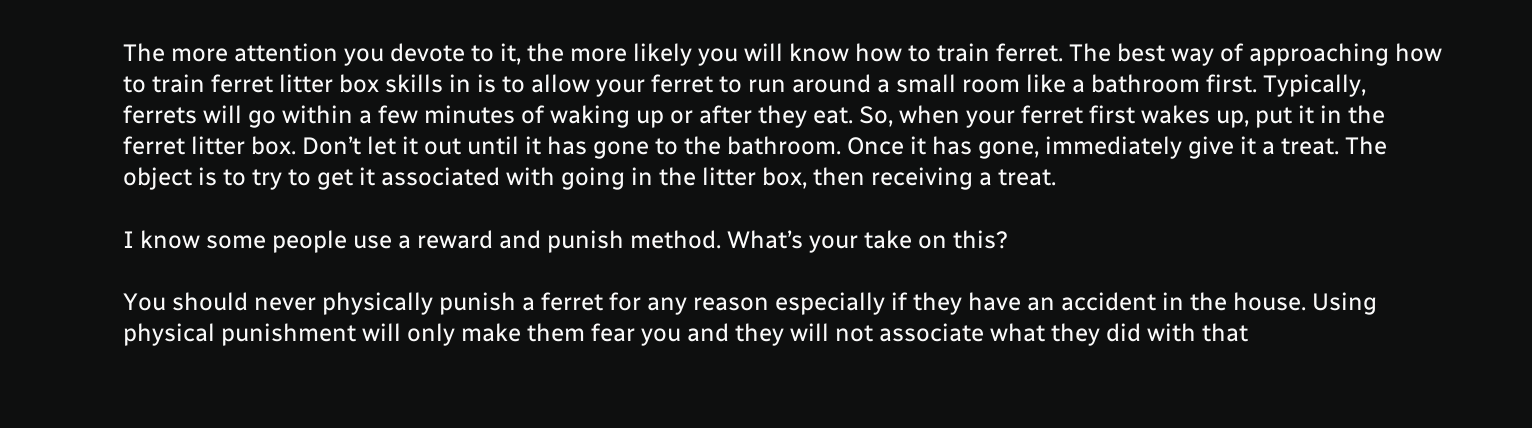The more attention you devote to it, the more likely you will know how to train ferret. The best way of approaching how to train ferret litter box skills in is to allow your ferret to run around a small room like a bathroom first. Typically, ferrets will go within a few minutes of waking up or after they eat. So, when your ferret first wakes up, put it in the ferret litter box. Don’t let it out until it has gone to the bathroom. Once it has gone, immediately give it a treat. The object is to try to get it associated with going in the litter box, then receiving a treat.

I know some people use a reward and punish method. What’s your take on this?

You should never physically punish a ferret for any reason especially if they have an accident in the house. Using physical punishment will only make them fear you and they will not associate what they did with that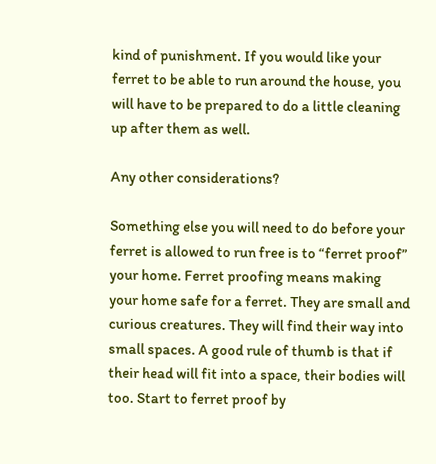kind of punishment. If you would like your ferret to be able to run around the house, you will have to be prepared to do a little cleaning up after them as well.

Any other considerations?

Something else you will need to do before your ferret is allowed to run free is to “ferret proof” your home. Ferret proofing means making your home safe for a ferret. They are small and curious creatures. They will find their way into small spaces. A good rule of thumb is that if their head will fit into a space, their bodies will too. Start to ferret proof by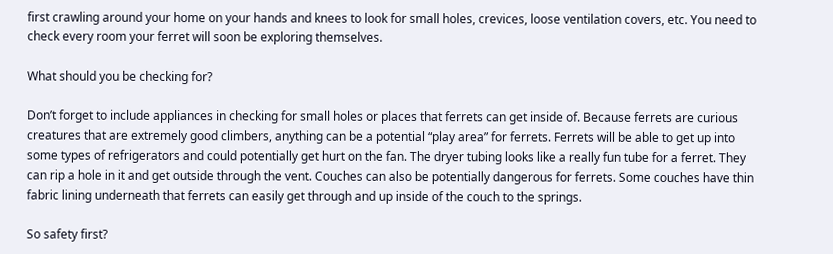first crawling around your home on your hands and knees to look for small holes, crevices, loose ventilation covers, etc. You need to check every room your ferret will soon be exploring themselves.

What should you be checking for?

Don’t forget to include appliances in checking for small holes or places that ferrets can get inside of. Because ferrets are curious creatures that are extremely good climbers, anything can be a potential “play area” for ferrets. Ferrets will be able to get up into some types of refrigerators and could potentially get hurt on the fan. The dryer tubing looks like a really fun tube for a ferret. They can rip a hole in it and get outside through the vent. Couches can also be potentially dangerous for ferrets. Some couches have thin fabric lining underneath that ferrets can easily get through and up inside of the couch to the springs.

So safety first?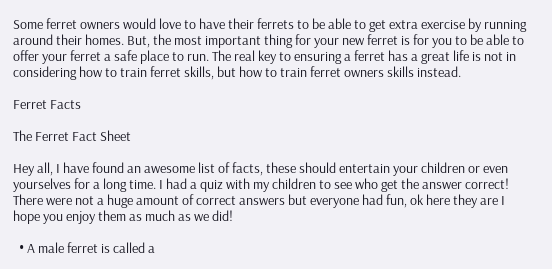Some ferret owners would love to have their ferrets to be able to get extra exercise by running around their homes. But, the most important thing for your new ferret is for you to be able to offer your ferret a safe place to run. The real key to ensuring a ferret has a great life is not in considering how to train ferret skills, but how to train ferret owners skills instead.

Ferret Facts

The Ferret Fact Sheet

Hey all, I have found an awesome list of facts, these should entertain your children or even yourselves for a long time. I had a quiz with my children to see who get the answer correct! There were not a huge amount of correct answers but everyone had fun, ok here they are I hope you enjoy them as much as we did!

  • A male ferret is called a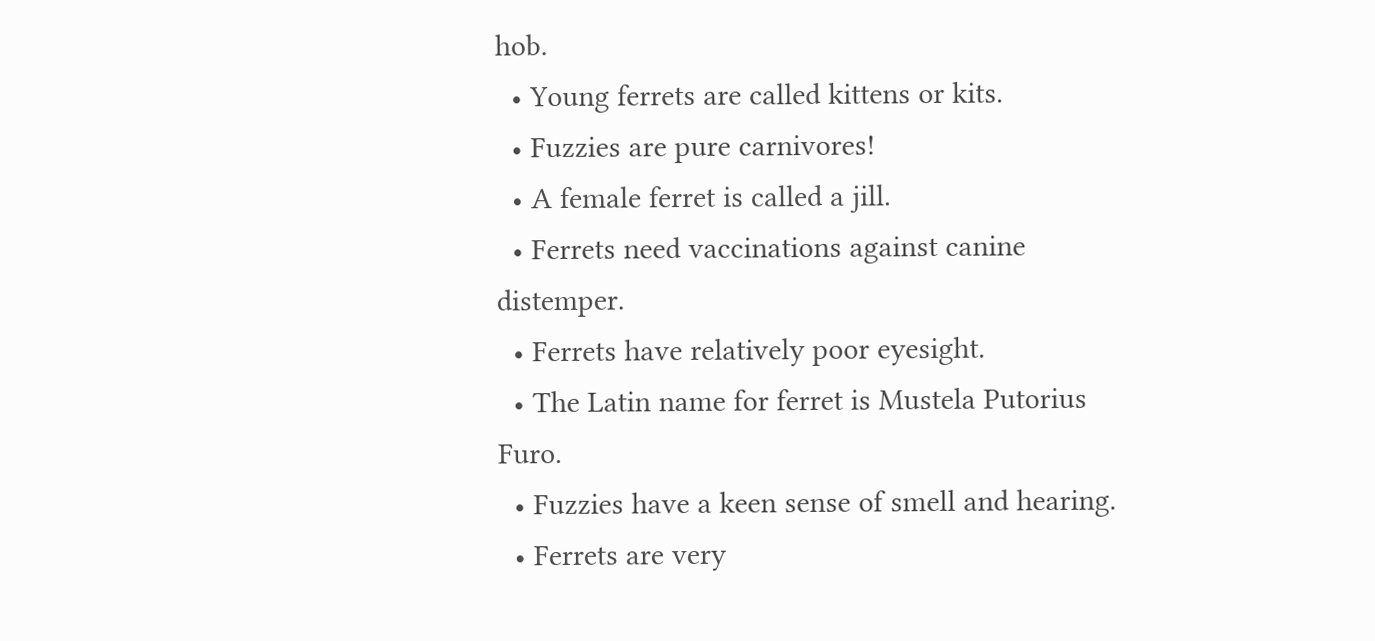hob.
  • Young ferrets are called kittens or kits.
  • Fuzzies are pure carnivores!
  • A female ferret is called a jill.
  • Ferrets need vaccinations against canine distemper.
  • Ferrets have relatively poor eyesight.
  • The Latin name for ferret is Mustela Putorius Furo.
  • Fuzzies have a keen sense of smell and hearing.
  • Ferrets are very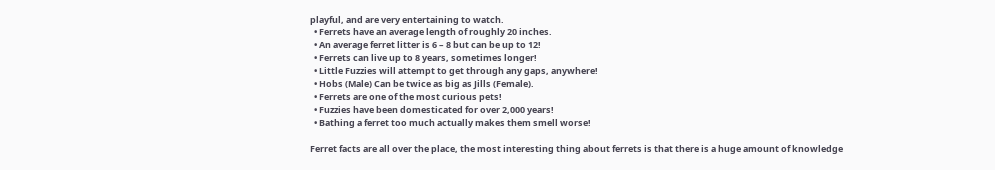playful, and are very entertaining to watch.
  • Ferrets have an average length of roughly 20 inches.
  • An average ferret litter is 6 – 8 but can be up to 12!
  • Ferrets can live up to 8 years, sometimes longer!
  • Little Fuzzies will attempt to get through any gaps, anywhere!
  • Hobs (Male) Can be twice as big as Jills (Female).
  • Ferrets are one of the most curious pets!
  • Fuzzies have been domesticated for over 2,000 years!
  • Bathing a ferret too much actually makes them smell worse!

Ferret facts are all over the place, the most interesting thing about ferrets is that there is a huge amount of knowledge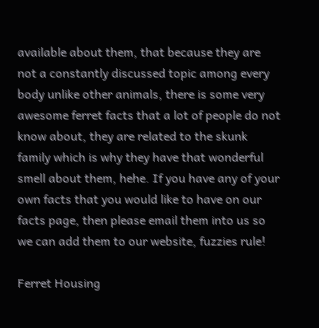available about them, that because they are not a constantly discussed topic among every body unlike other animals, there is some very awesome ferret facts that a lot of people do not know about, they are related to the skunk family which is why they have that wonderful smell about them, hehe. If you have any of your own facts that you would like to have on our facts page, then please email them into us so we can add them to our website, fuzzies rule!

Ferret Housing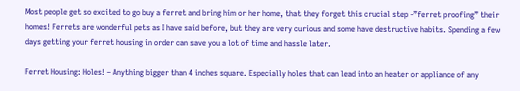Most people get so excited to go buy a ferret and bring him or her home, that they forget this crucial step -”ferret proofing” their homes! Ferrets are wonderful pets as I have said before, but they are very curious and some have destructive habits. Spending a few days getting your ferret housing in order can save you a lot of time and hassle later.

Ferret Housing: Holes! – Anything bigger than 4 inches square. Especially holes that can lead into an heater or appliance of any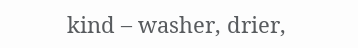kind – washer, drier,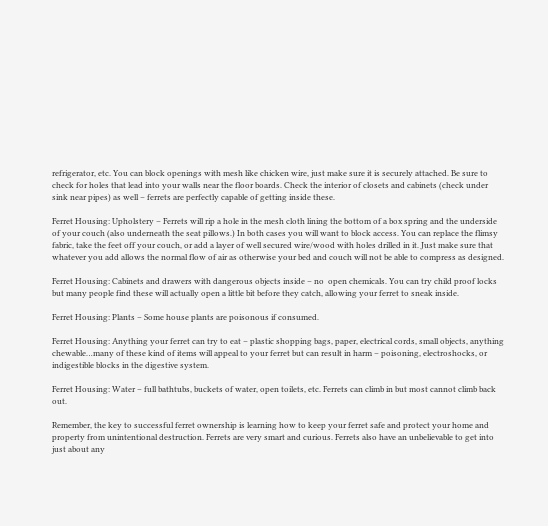refrigerator, etc. You can block openings with mesh like chicken wire, just make sure it is securely attached. Be sure to check for holes that lead into your walls near the floor boards. Check the interior of closets and cabinets (check under sink near pipes) as well – ferrets are perfectly capable of getting inside these.

Ferret Housing: Upholstery – Ferrets will rip a hole in the mesh cloth lining the bottom of a box spring and the underside of your couch (also underneath the seat pillows.) In both cases you will want to block access. You can replace the flimsy fabric, take the feet off your couch, or add a layer of well secured wire/wood with holes drilled in it. Just make sure that whatever you add allows the normal flow of air as otherwise your bed and couch will not be able to compress as designed.

Ferret Housing: Cabinets and drawers with dangerous objects inside – no  open chemicals. You can try child proof locks but many people find these will actually open a little bit before they catch, allowing your ferret to sneak inside.

Ferret Housing: Plants – Some house plants are poisonous if consumed.

Ferret Housing: Anything your ferret can try to eat – plastic shopping bags, paper, electrical cords, small objects, anything chewable…many of these kind of items will appeal to your ferret but can result in harm – poisoning, electroshocks, or indigestible blocks in the digestive system.

Ferret Housing: Water – full bathtubs, buckets of water, open toilets, etc. Ferrets can climb in but most cannot climb back out.

Remember, the key to successful ferret ownership is learning how to keep your ferret safe and protect your home and property from unintentional destruction. Ferrets are very smart and curious. Ferrets also have an unbelievable to get into just about any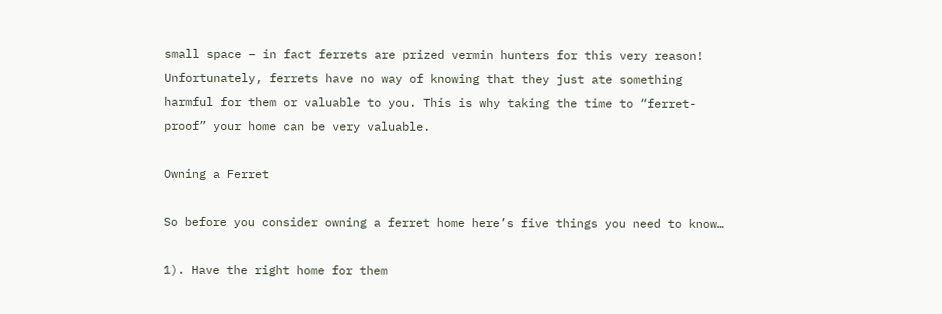small space – in fact ferrets are prized vermin hunters for this very reason! Unfortunately, ferrets have no way of knowing that they just ate something harmful for them or valuable to you. This is why taking the time to “ferret-proof” your home can be very valuable.

Owning a Ferret

So before you consider owning a ferret home here’s five things you need to know…

1). Have the right home for them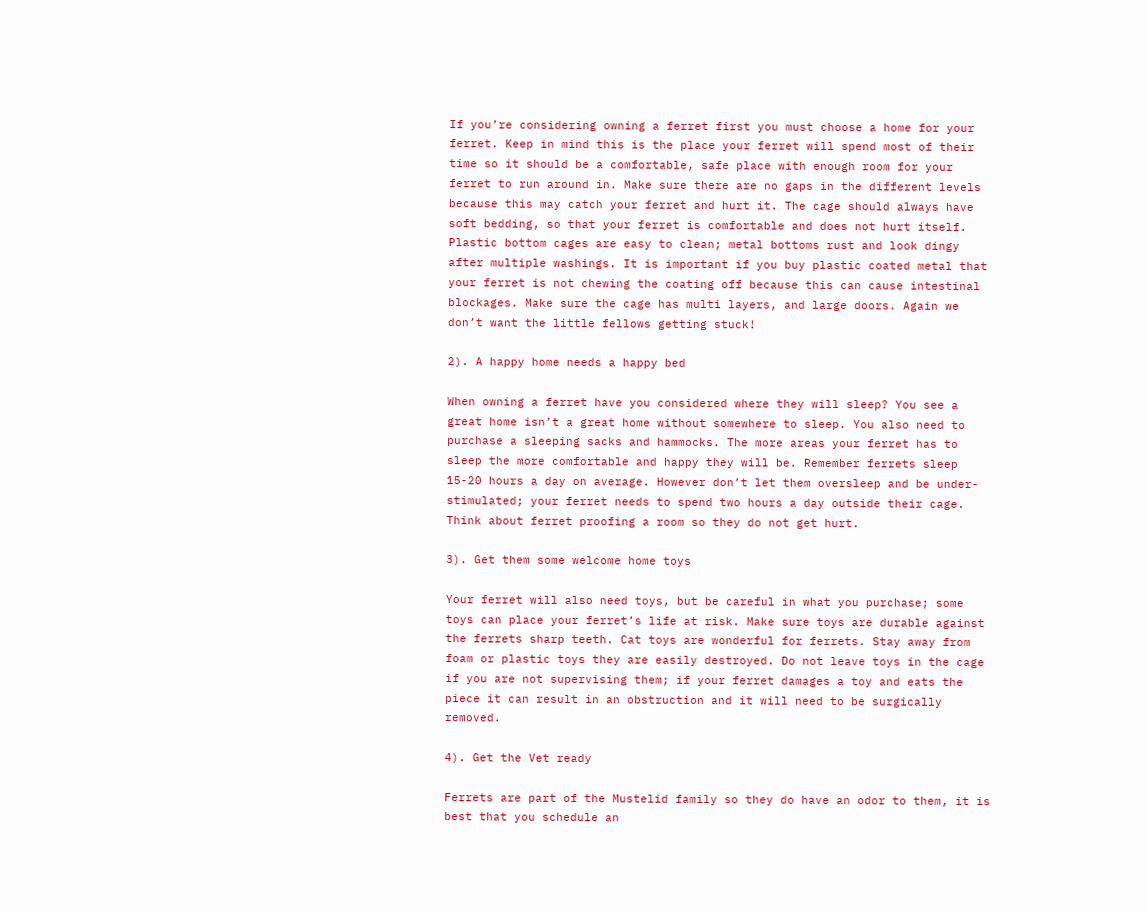If you’re considering owning a ferret first you must choose a home for your ferret. Keep in mind this is the place your ferret will spend most of their time so it should be a comfortable, safe place with enough room for your ferret to run around in. Make sure there are no gaps in the different levels because this may catch your ferret and hurt it. The cage should always have soft bedding, so that your ferret is comfortable and does not hurt itself. Plastic bottom cages are easy to clean; metal bottoms rust and look dingy after multiple washings. It is important if you buy plastic coated metal that your ferret is not chewing the coating off because this can cause intestinal blockages. Make sure the cage has multi layers, and large doors. Again we don’t want the little fellows getting stuck!

2). A happy home needs a happy bed

When owning a ferret have you considered where they will sleep? You see a great home isn’t a great home without somewhere to sleep. You also need to purchase a sleeping sacks and hammocks. The more areas your ferret has to sleep the more comfortable and happy they will be. Remember ferrets sleep 15-20 hours a day on average. However don’t let them oversleep and be under-stimulated; your ferret needs to spend two hours a day outside their cage. Think about ferret proofing a room so they do not get hurt.

3). Get them some welcome home toys

Your ferret will also need toys, but be careful in what you purchase; some toys can place your ferret’s life at risk. Make sure toys are durable against the ferrets sharp teeth. Cat toys are wonderful for ferrets. Stay away from foam or plastic toys they are easily destroyed. Do not leave toys in the cage if you are not supervising them; if your ferret damages a toy and eats the piece it can result in an obstruction and it will need to be surgically removed.

4). Get the Vet ready

Ferrets are part of the Mustelid family so they do have an odor to them, it is best that you schedule an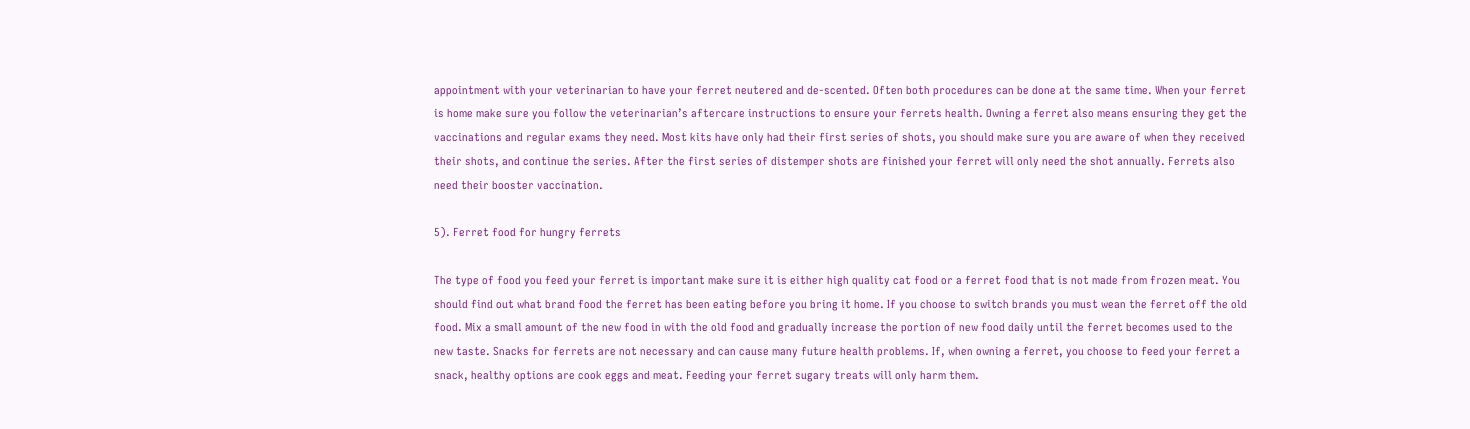appointment with your veterinarian to have your ferret neutered and de-scented. Often both procedures can be done at the same time. When your ferret is home make sure you follow the veterinarian’s aftercare instructions to ensure your ferrets health. Owning a ferret also means ensuring they get the vaccinations and regular exams they need. Most kits have only had their first series of shots, you should make sure you are aware of when they received their shots, and continue the series. After the first series of distemper shots are finished your ferret will only need the shot annually. Ferrets also need their booster vaccination.

5). Ferret food for hungry ferrets

The type of food you feed your ferret is important make sure it is either high quality cat food or a ferret food that is not made from frozen meat. You should find out what brand food the ferret has been eating before you bring it home. If you choose to switch brands you must wean the ferret off the old food. Mix a small amount of the new food in with the old food and gradually increase the portion of new food daily until the ferret becomes used to the new taste. Snacks for ferrets are not necessary and can cause many future health problems. If, when owning a ferret, you choose to feed your ferret a snack, healthy options are cook eggs and meat. Feeding your ferret sugary treats will only harm them.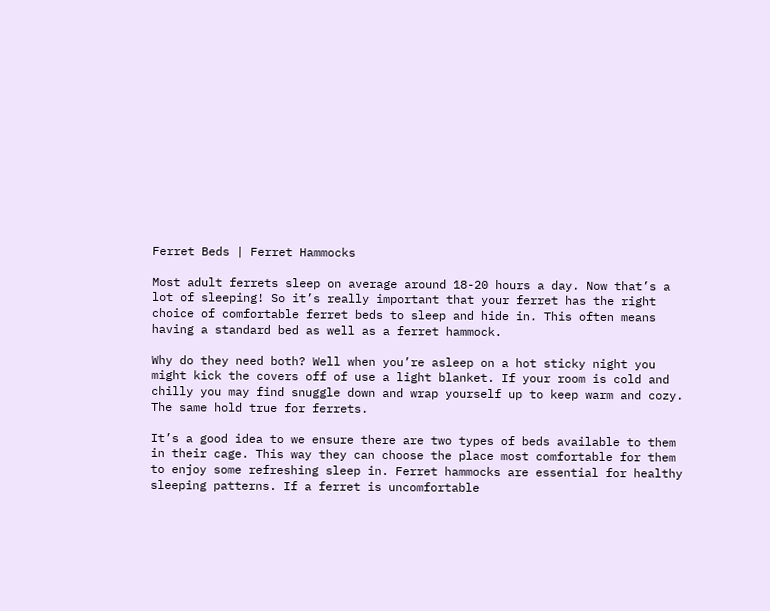Ferret Beds | Ferret Hammocks

Most adult ferrets sleep on average around 18-20 hours a day. Now that’s a lot of sleeping! So it’s really important that your ferret has the right choice of comfortable ferret beds to sleep and hide in. This often means having a standard bed as well as a ferret hammock.

Why do they need both? Well when you’re asleep on a hot sticky night you might kick the covers off of use a light blanket. If your room is cold and chilly you may find snuggle down and wrap yourself up to keep warm and cozy. The same hold true for ferrets.

It’s a good idea to we ensure there are two types of beds available to them in their cage. This way they can choose the place most comfortable for them to enjoy some refreshing sleep in. Ferret hammocks are essential for healthy sleeping patterns. If a ferret is uncomfortable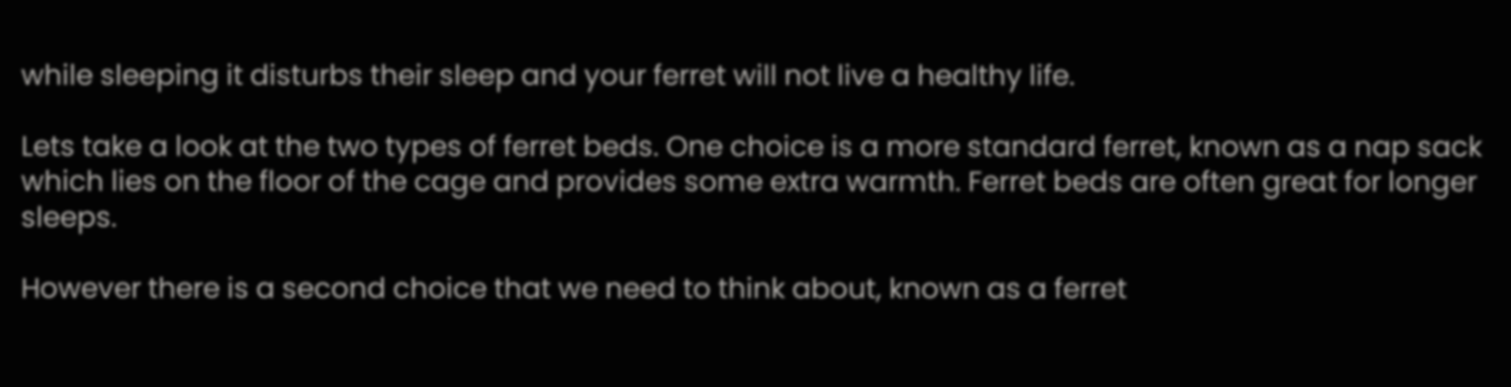while sleeping it disturbs their sleep and your ferret will not live a healthy life.

Lets take a look at the two types of ferret beds. One choice is a more standard ferret, known as a nap sack which lies on the floor of the cage and provides some extra warmth. Ferret beds are often great for longer sleeps.

However there is a second choice that we need to think about, known as a ferret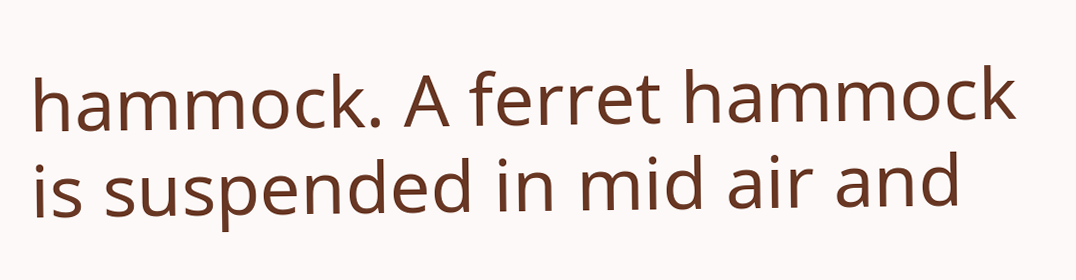hammock. A ferret hammock is suspended in mid air and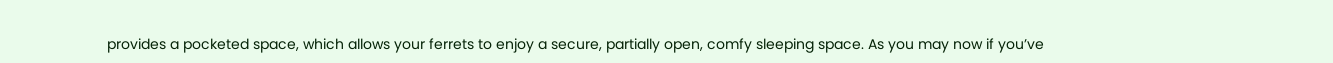provides a pocketed space, which allows your ferrets to enjoy a secure, partially open, comfy sleeping space. As you may now if you’ve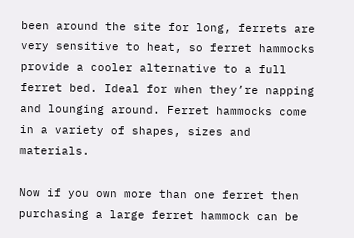been around the site for long, ferrets are very sensitive to heat, so ferret hammocks provide a cooler alternative to a full ferret bed. Ideal for when they’re napping and lounging around. Ferret hammocks come in a variety of shapes, sizes and materials.

Now if you own more than one ferret then purchasing a large ferret hammock can be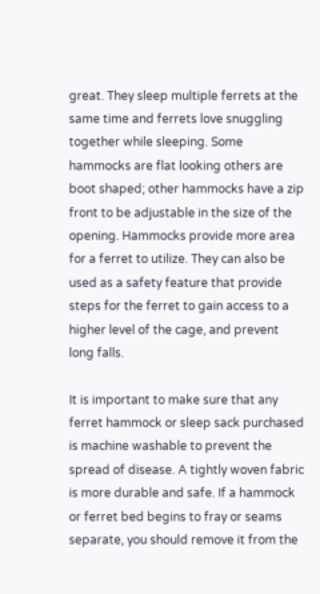great. They sleep multiple ferrets at the same time and ferrets love snuggling together while sleeping. Some hammocks are flat looking others are boot shaped; other hammocks have a zip front to be adjustable in the size of the opening. Hammocks provide more area for a ferret to utilize. They can also be used as a safety feature that provide steps for the ferret to gain access to a higher level of the cage, and prevent long falls.

It is important to make sure that any ferret hammock or sleep sack purchased is machine washable to prevent the spread of disease. A tightly woven fabric is more durable and safe. If a hammock or ferret bed begins to fray or seams separate, you should remove it from the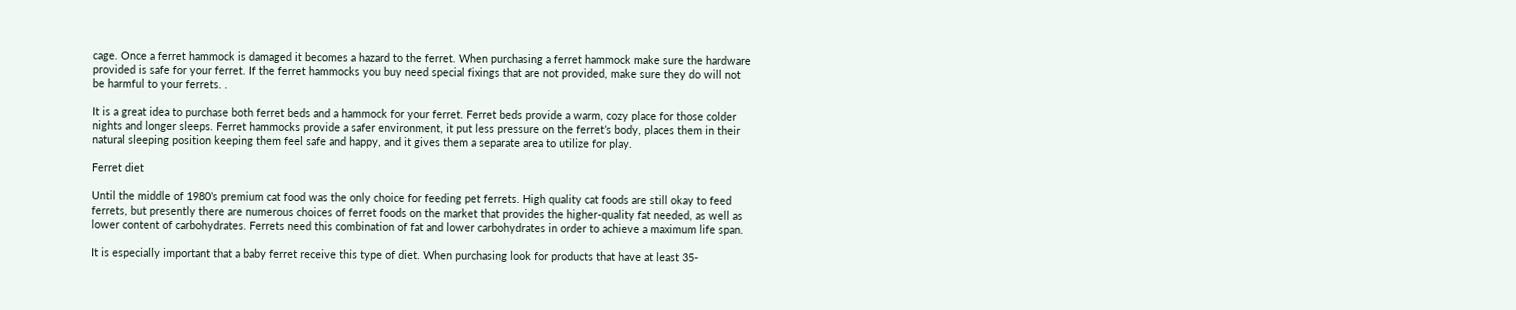cage. Once a ferret hammock is damaged it becomes a hazard to the ferret. When purchasing a ferret hammock make sure the hardware provided is safe for your ferret. If the ferret hammocks you buy need special fixings that are not provided, make sure they do will not be harmful to your ferrets. .

It is a great idea to purchase both ferret beds and a hammock for your ferret. Ferret beds provide a warm, cozy place for those colder nights and longer sleeps. Ferret hammocks provide a safer environment, it put less pressure on the ferret’s body, places them in their natural sleeping position keeping them feel safe and happy, and it gives them a separate area to utilize for play.

Ferret diet

Until the middle of 1980’s premium cat food was the only choice for feeding pet ferrets. High quality cat foods are still okay to feed ferrets, but presently there are numerous choices of ferret foods on the market that provides the higher-quality fat needed, as well as lower content of carbohydrates. Ferrets need this combination of fat and lower carbohydrates in order to achieve a maximum life span.

It is especially important that a baby ferret receive this type of diet. When purchasing look for products that have at least 35-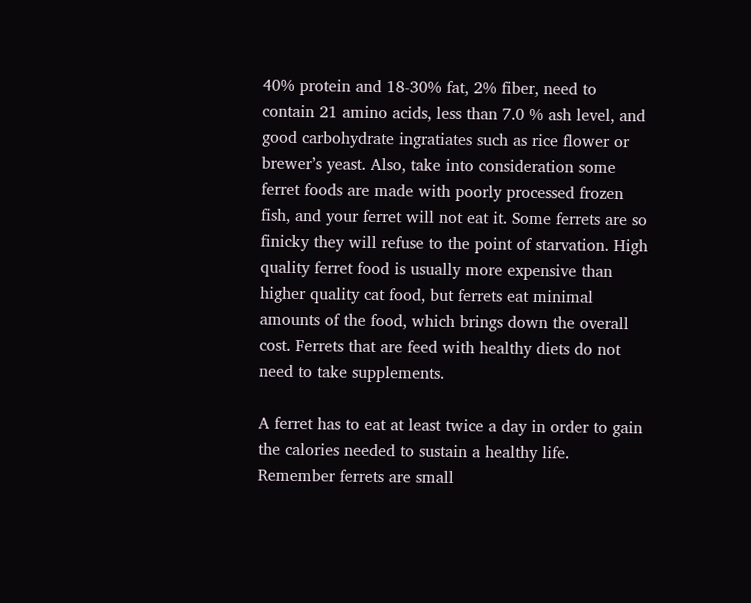40% protein and 18-30% fat, 2% fiber, need to contain 21 amino acids, less than 7.0 % ash level, and good carbohydrate ingratiates such as rice flower or brewer’s yeast. Also, take into consideration some ferret foods are made with poorly processed frozen fish, and your ferret will not eat it. Some ferrets are so finicky they will refuse to the point of starvation. High quality ferret food is usually more expensive than higher quality cat food, but ferrets eat minimal amounts of the food, which brings down the overall cost. Ferrets that are feed with healthy diets do not need to take supplements.

A ferret has to eat at least twice a day in order to gain the calories needed to sustain a healthy life. Remember ferrets are small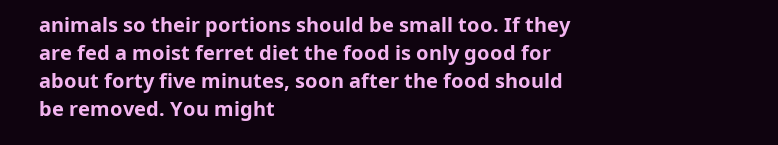animals so their portions should be small too. If they are fed a moist ferret diet the food is only good for about forty five minutes, soon after the food should be removed. You might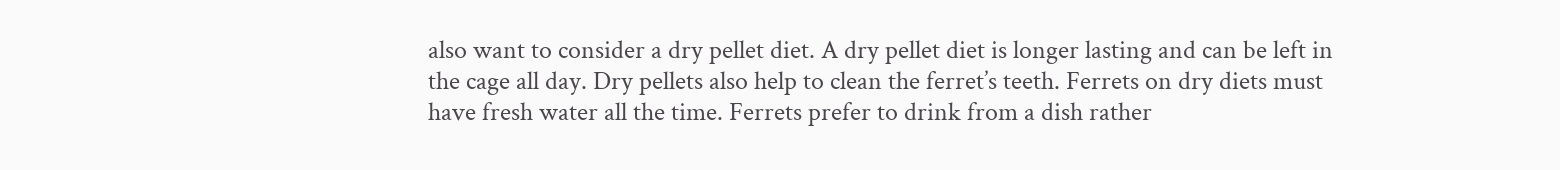also want to consider a dry pellet diet. A dry pellet diet is longer lasting and can be left in the cage all day. Dry pellets also help to clean the ferret’s teeth. Ferrets on dry diets must have fresh water all the time. Ferrets prefer to drink from a dish rather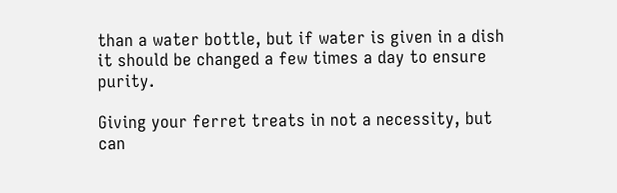than a water bottle, but if water is given in a dish it should be changed a few times a day to ensure purity.

Giving your ferret treats in not a necessity, but can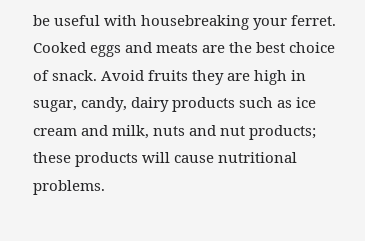be useful with housebreaking your ferret. Cooked eggs and meats are the best choice of snack. Avoid fruits they are high in sugar, candy, dairy products such as ice cream and milk, nuts and nut products; these products will cause nutritional problems.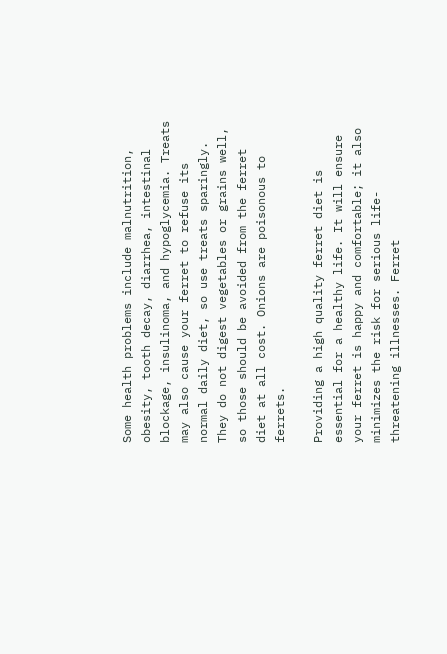Some health problems include malnutrition, obesity, tooth decay, diarrhea, intestinal blockage, insulinoma, and hypoglycemia. Treats may also cause your ferret to refuse its normal daily diet, so use treats sparingly. They do not digest vegetables or grains well, so those should be avoided from the ferret diet at all cost. Onions are poisonous to ferrets.

Providing a high quality ferret diet is essential for a healthy life. It will ensure your ferret is happy and comfortable; it also minimizes the risk for serious life-threatening illnesses. Ferret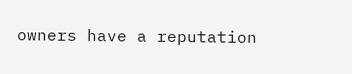owners have a reputation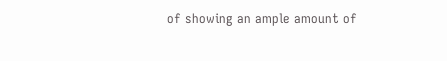of showing an ample amount of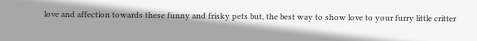love and affection towards these funny and frisky pets but, the best way to show love to your furry little critter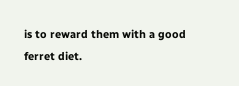is to reward them with a good ferret diet.